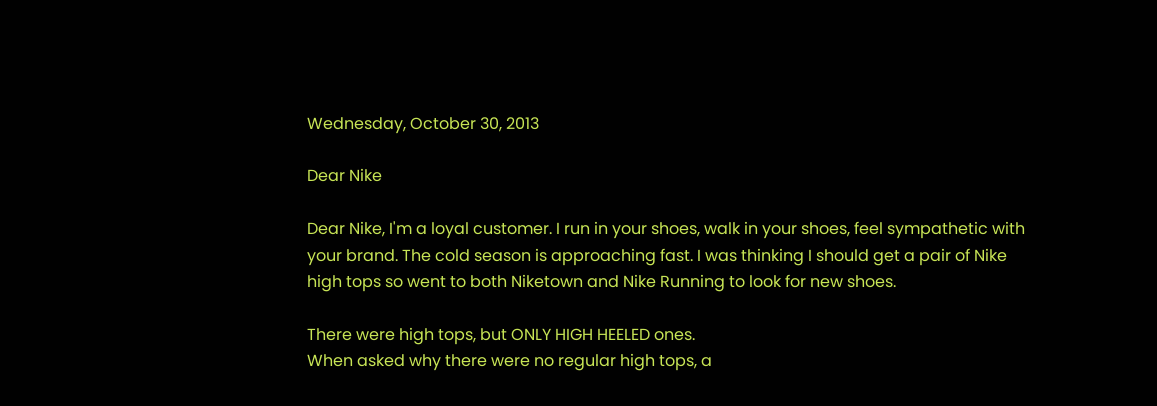Wednesday, October 30, 2013

Dear Nike

Dear Nike, I'm a loyal customer. I run in your shoes, walk in your shoes, feel sympathetic with your brand. The cold season is approaching fast. I was thinking I should get a pair of Nike high tops so went to both Niketown and Nike Running to look for new shoes.

There were high tops, but ONLY HIGH HEELED ones.
When asked why there were no regular high tops, a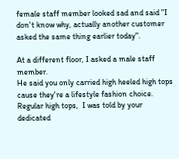female staff member looked sad and said "I don't know why, actually another customer asked the same thing earlier today".

At a different floor, I asked a male staff member.
He said you only carried high heeled high tops cause they're a lifestyle fashion choice.
Regular high tops,  I was told by your dedicated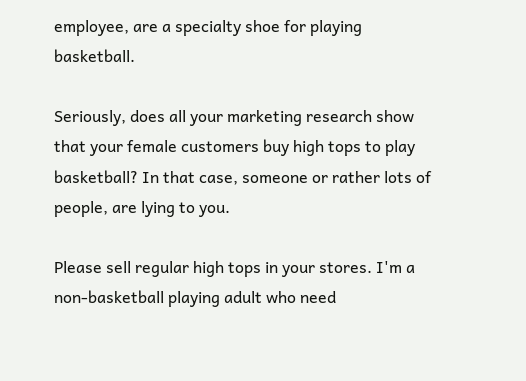employee, are a specialty shoe for playing  basketball.

Seriously, does all your marketing research show that your female customers buy high tops to play basketball? In that case, someone or rather lots of people, are lying to you.

Please sell regular high tops in your stores. I'm a non-basketball playing adult who need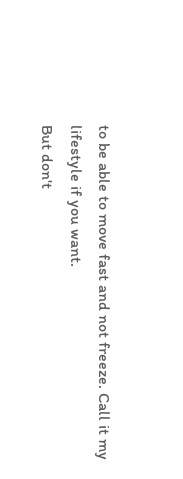to be able to move fast and not freeze. Call it my lifestyle if you want.
But don't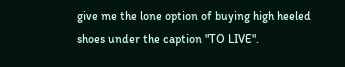give me the lone option of buying high heeled shoes under the caption "TO LIVE".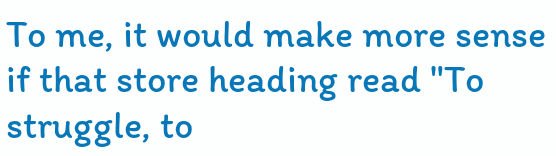To me, it would make more sense if that store heading read "To struggle, to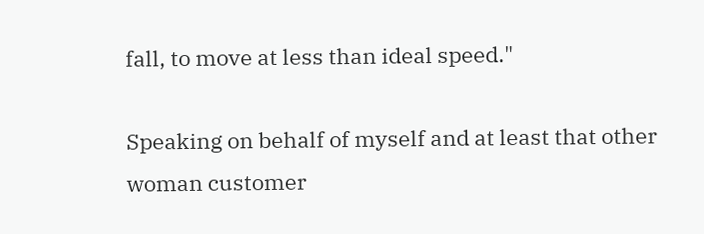fall, to move at less than ideal speed."

Speaking on behalf of myself and at least that other woman customer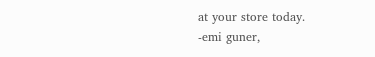at your store today.
-emi guner,